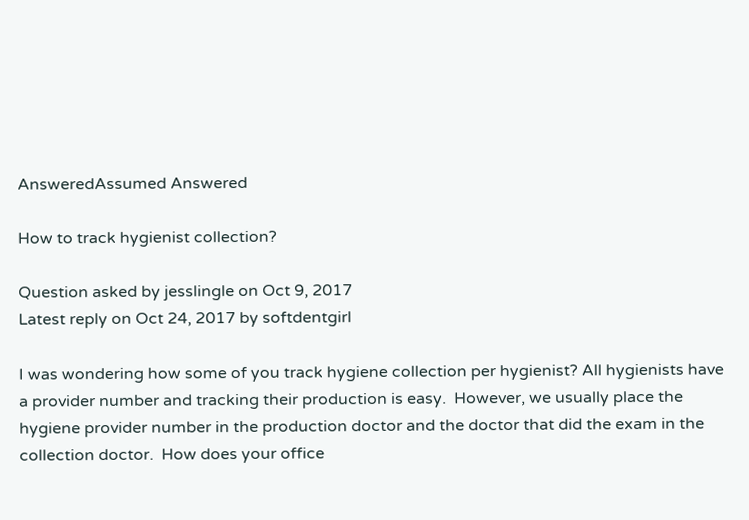AnsweredAssumed Answered

How to track hygienist collection?

Question asked by jesslingle on Oct 9, 2017
Latest reply on Oct 24, 2017 by softdentgirl

I was wondering how some of you track hygiene collection per hygienist? All hygienists have a provider number and tracking their production is easy.  However, we usually place the hygiene provider number in the production doctor and the doctor that did the exam in the collection doctor.  How does your office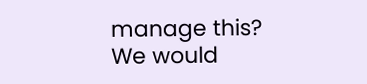manage this? We would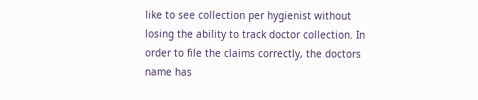like to see collection per hygienist without losing the ability to track doctor collection. In order to file the claims correctly, the doctors name has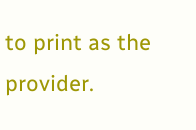to print as the provider.